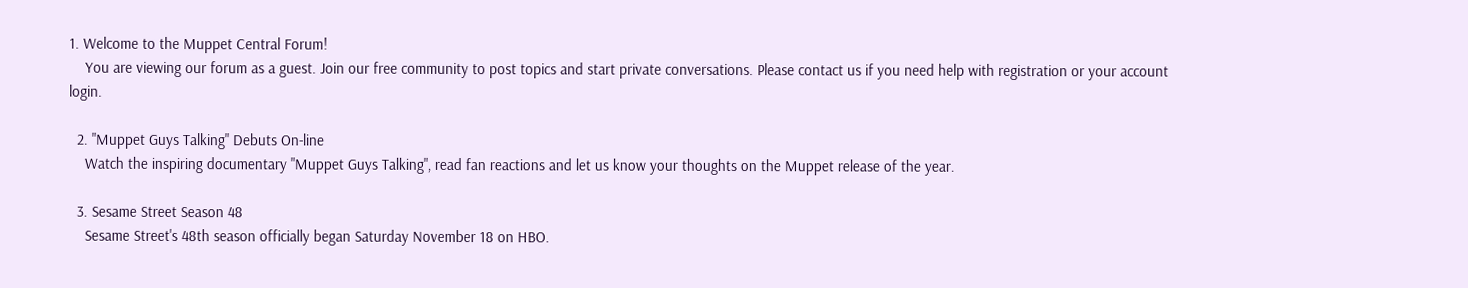1. Welcome to the Muppet Central Forum!
    You are viewing our forum as a guest. Join our free community to post topics and start private conversations. Please contact us if you need help with registration or your account login.

  2. "Muppet Guys Talking" Debuts On-line
    Watch the inspiring documentary "Muppet Guys Talking", read fan reactions and let us know your thoughts on the Muppet release of the year.

  3. Sesame Street Season 48
    Sesame Street's 48th season officially began Saturday November 18 on HBO.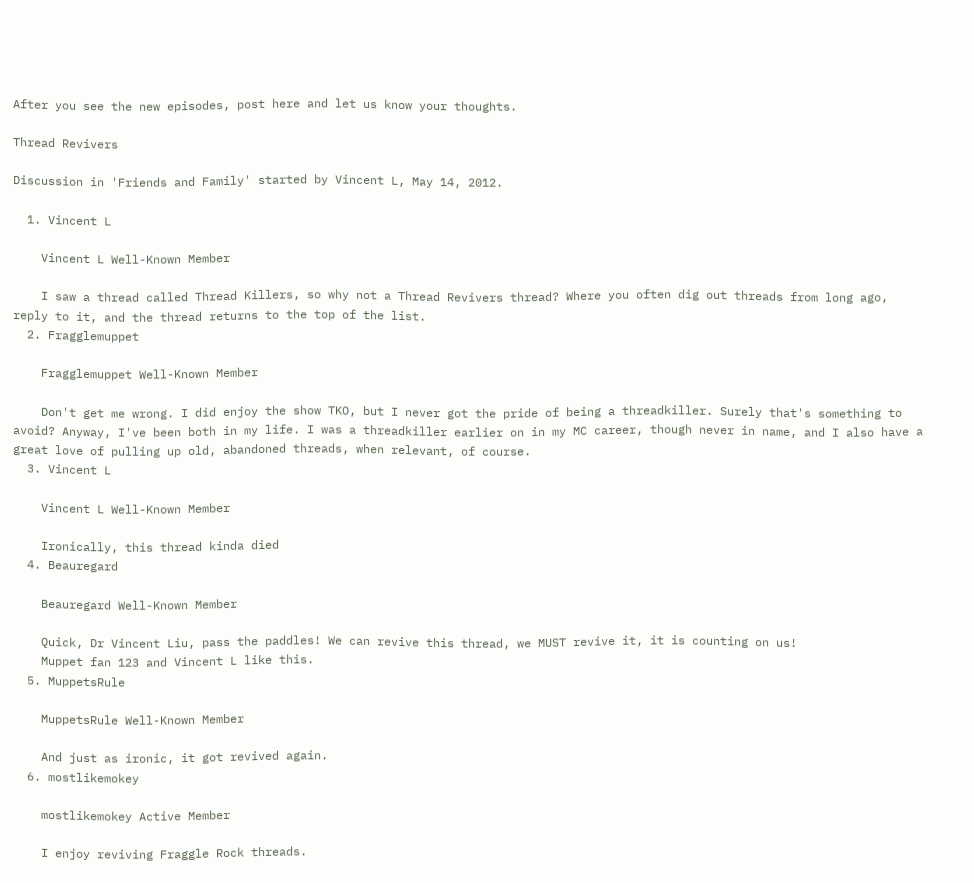After you see the new episodes, post here and let us know your thoughts.

Thread Revivers

Discussion in 'Friends and Family' started by Vincent L, May 14, 2012.

  1. Vincent L

    Vincent L Well-Known Member

    I saw a thread called Thread Killers, so why not a Thread Revivers thread? Where you often dig out threads from long ago, reply to it, and the thread returns to the top of the list.
  2. Fragglemuppet

    Fragglemuppet Well-Known Member

    Don't get me wrong. I did enjoy the show TKO, but I never got the pride of being a threadkiller. Surely that's something to avoid? Anyway, I've been both in my life. I was a threadkiller earlier on in my MC career, though never in name, and I also have a great love of pulling up old, abandoned threads, when relevant, of course.
  3. Vincent L

    Vincent L Well-Known Member

    Ironically, this thread kinda died
  4. Beauregard

    Beauregard Well-Known Member

    Quick, Dr Vincent Liu, pass the paddles! We can revive this thread, we MUST revive it, it is counting on us!
    Muppet fan 123 and Vincent L like this.
  5. MuppetsRule

    MuppetsRule Well-Known Member

    And just as ironic, it got revived again.
  6. mostlikemokey

    mostlikemokey Active Member

    I enjoy reviving Fraggle Rock threads.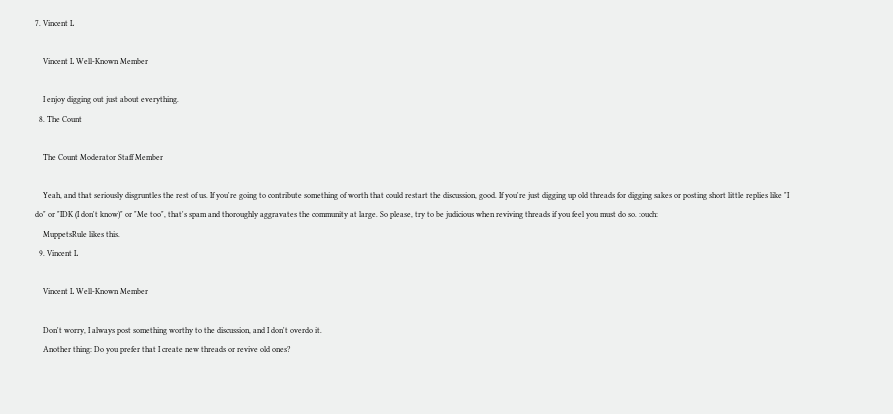7. Vincent L

    Vincent L Well-Known Member

    I enjoy digging out just about everything.
  8. The Count

    The Count Moderator Staff Member

    Yeah, and that seriously disgruntles the rest of us. If you're going to contribute something of worth that could restart the discussion, good. If you're just digging up old threads for digging sakes or posting short little replies like "I do" or "IDK (I don't know)" or "Me too", that's spam and thoroughly aggravates the community at large. So please, try to be judicious when reviving threads if you feel you must do so. :ouch:
    MuppetsRule likes this.
  9. Vincent L

    Vincent L Well-Known Member

    Don't worry, I always post something worthy to the discussion, and I don't overdo it.
    Another thing: Do you prefer that I create new threads or revive old ones?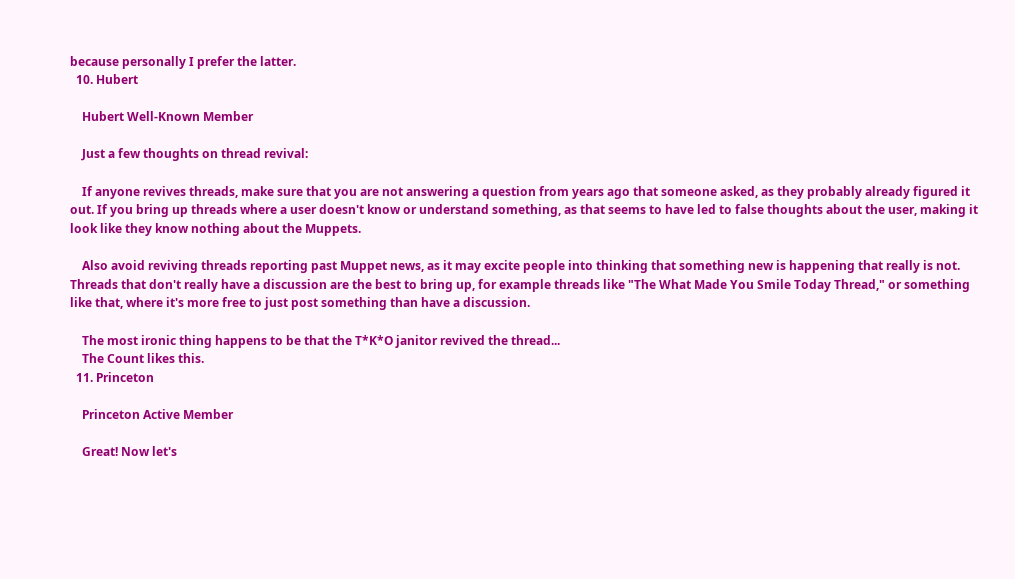because personally I prefer the latter.
  10. Hubert

    Hubert Well-Known Member

    Just a few thoughts on thread revival:

    If anyone revives threads, make sure that you are not answering a question from years ago that someone asked, as they probably already figured it out. If you bring up threads where a user doesn't know or understand something, as that seems to have led to false thoughts about the user, making it look like they know nothing about the Muppets.

    Also avoid reviving threads reporting past Muppet news, as it may excite people into thinking that something new is happening that really is not. Threads that don't really have a discussion are the best to bring up, for example threads like "The What Made You Smile Today Thread," or something like that, where it's more free to just post something than have a discussion.

    The most ironic thing happens to be that the T*K*O janitor revived the thread...
    The Count likes this.
  11. Princeton

    Princeton Active Member

    Great! Now let's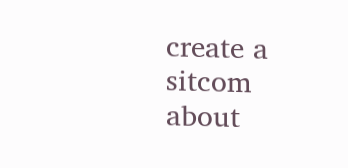create a sitcom about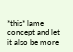*this* lame concept and let it also be more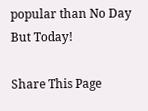popular than No Day But Today!

Share This Page